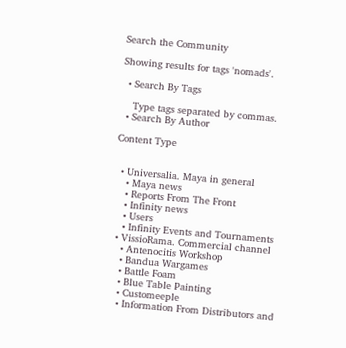Search the Community

Showing results for tags 'nomads'.

  • Search By Tags

    Type tags separated by commas.
  • Search By Author

Content Type


  • Universalia. Maya in general
    • Maya news
    • Reports From The Front
    • Infinity news
    • Users
    • Infinity Events and Tournaments
  • VissioRama. Commercial channel
    • Antenocitis Workshop
    • Bandua Wargames
    • Battle Foam
    • Blue Table Painting
    • Customeeple
    • Information From Distributors and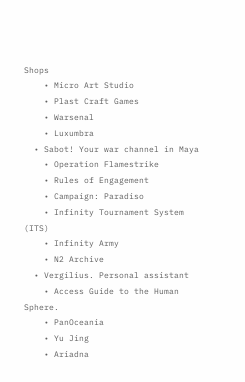Shops
    • Micro Art Studio
    • Plast Craft Games
    • Warsenal
    • Luxumbra
  • Sabot! Your war channel in Maya
    • Operation Flamestrike
    • Rules of Engagement
    • Campaign: Paradiso
    • Infinity Tournament System (ITS)
    • Infinity Army
    • N2 Archive
  • Vergilius. Personal assistant
    • Access Guide to the Human Sphere.
    • PanOceania
    • Yu Jing
    • Ariadna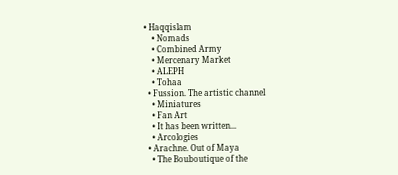• Haqqislam
    • Nomads
    • Combined Army
    • Mercenary Market
    • ALEPH
    • Tohaa
  • Fussion. The artistic channel
    • Miniatures
    • Fan Art
    • It has been written...
    • Arcologies
  • Arachne. Out of Maya
    • The Bouboutique of the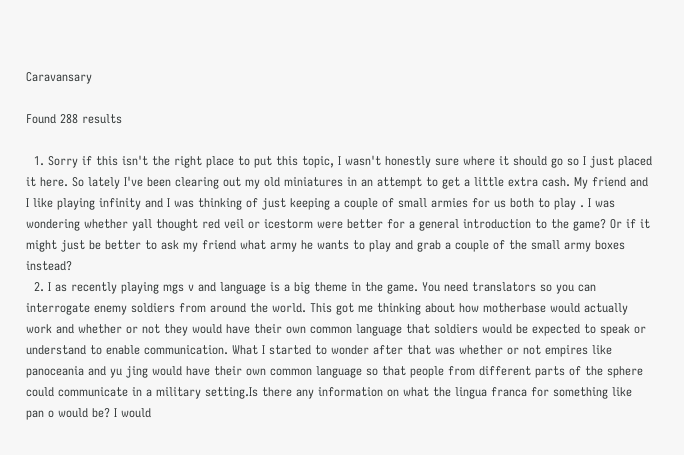Caravansary

Found 288 results

  1. Sorry if this isn't the right place to put this topic, I wasn't honestly sure where it should go so I just placed it here. So lately I've been clearing out my old miniatures in an attempt to get a little extra cash. My friend and I like playing infinity and I was thinking of just keeping a couple of small armies for us both to play . I was wondering whether yall thought red veil or icestorm were better for a general introduction to the game? Or if it might just be better to ask my friend what army he wants to play and grab a couple of the small army boxes instead?
  2. I as recently playing mgs v and language is a big theme in the game. You need translators so you can interrogate enemy soldiers from around the world. This got me thinking about how motherbase would actually work and whether or not they would have their own common language that soldiers would be expected to speak or understand to enable communication. What I started to wonder after that was whether or not empires like panoceania and yu jing would have their own common language so that people from different parts of the sphere could communicate in a military setting.Is there any information on what the lingua franca for something like pan o would be? I would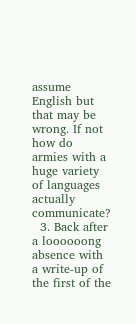assume English but that may be wrong. If not how do armies with a huge variety of languages actually communicate?
  3. Back after a loooooong absence with a write-up of the first of the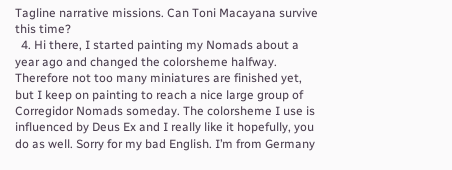Tagline narrative missions. Can Toni Macayana survive this time?
  4. Hi there, I started painting my Nomads about a year ago and changed the colorsheme halfway. Therefore not too many miniatures are finished yet, but I keep on painting to reach a nice large group of Corregidor Nomads someday. The colorsheme I use is influenced by Deus Ex and I really like it hopefully, you do as well. Sorry for my bad English. I’m from Germany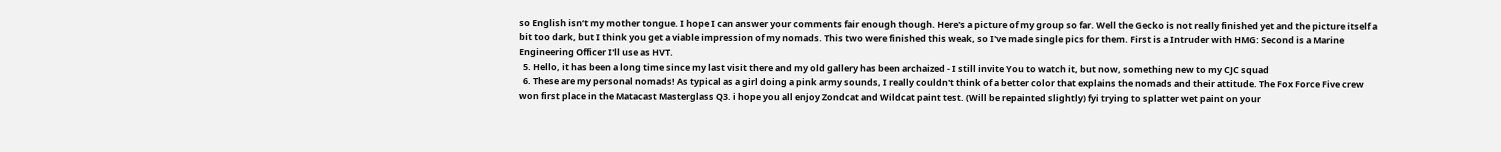so English isn’t my mother tongue. I hope I can answer your comments fair enough though. Here's a picture of my group so far. Well the Gecko is not really finished yet and the picture itself a bit too dark, but I think you get a viable impression of my nomads. This two were finished this weak, so I've made single pics for them. First is a Intruder with HMG: Second is a Marine Engineering Officer I'll use as HVT.
  5. Hello, it has been a long time since my last visit there and my old gallery has been archaized - I still invite You to watch it, but now, something new to my CJC squad
  6. These are my personal nomads! As typical as a girl doing a pink army sounds, I really couldn't think of a better color that explains the nomads and their attitude. The Fox Force Five crew won first place in the Matacast Masterglass Q3. i hope you all enjoy Zondcat and Wildcat paint test. (Will be repainted slightly) fyi trying to splatter wet paint on your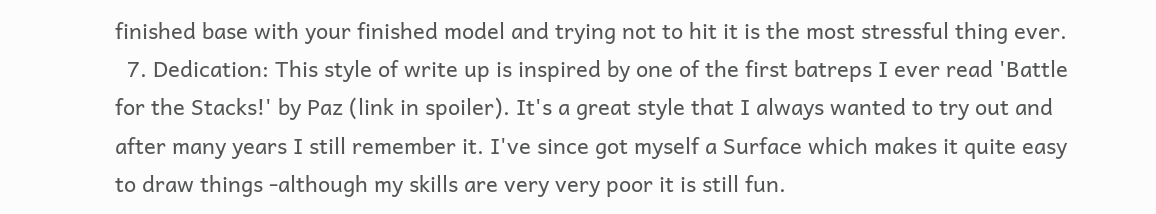finished base with your finished model and trying not to hit it is the most stressful thing ever.
  7. Dedication: This style of write up is inspired by one of the first batreps I ever read 'Battle for the Stacks!' by Paz (link in spoiler). It's a great style that I always wanted to try out and after many years I still remember it. I've since got myself a Surface which makes it quite easy to draw things -although my skills are very very poor it is still fun.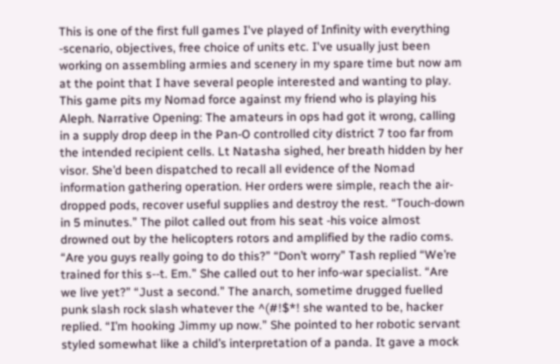This is one of the first full games I've played of Infinity with everything -scenario, objectives, free choice of units etc. I've usually just been working on assembling armies and scenery in my spare time but now am at the point that I have several people interested and wanting to play. This game pits my Nomad force against my friend who is playing his Aleph. Narrative Opening: The amateurs in ops had got it wrong, calling in a supply drop deep in the Pan-O controlled city district 7 too far from the intended recipient cells. Lt Natasha sighed, her breath hidden by her visor. She’d been dispatched to recall all evidence of the Nomad information gathering operation. Her orders were simple, reach the air-dropped pods, recover useful supplies and destroy the rest. “Touch-down in 5 minutes.” The pilot called out from his seat -his voice almost drowned out by the helicopters rotors and amplified by the radio coms. “Are you guys really going to do this?” “Don’t worry” Tash replied “We’re trained for this s--t. Em.” She called out to her info-war specialist. “Are we live yet?” “Just a second.” The anarch, sometime drugged fuelled punk slash rock slash whatever the ^(#!$*! she wanted to be, hacker replied. “I’m hooking Jimmy up now.” She pointed to her robotic servant styled somewhat like a child’s interpretation of a panda. It gave a mock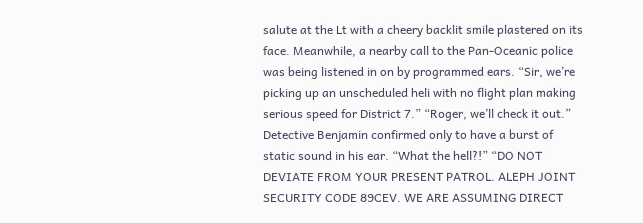salute at the Lt with a cheery backlit smile plastered on its face. Meanwhile, a nearby call to the Pan-Oceanic police was being listened in on by programmed ears. “Sir, we’re picking up an unscheduled heli with no flight plan making serious speed for District 7.” “Roger, we’ll check it out.” Detective Benjamin confirmed only to have a burst of static sound in his ear. “What the hell?!” “DO NOT DEVIATE FROM YOUR PRESENT PATROL. ALEPH JOINT SECURITY CODE 89CEV. WE ARE ASSUMING DIRECT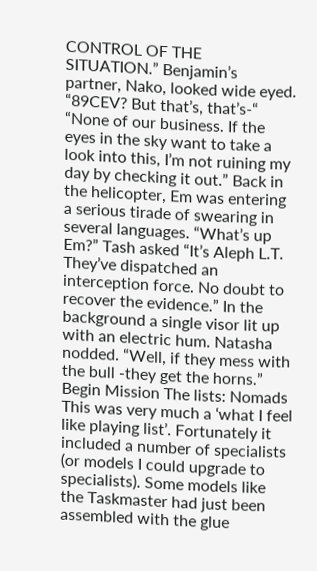CONTROL OF THE SITUATION.” Benjamin’s partner, Nako, looked wide eyed. “89CEV? But that’s, that’s-“ “None of our business. If the eyes in the sky want to take a look into this, I’m not ruining my day by checking it out.” Back in the helicopter, Em was entering a serious tirade of swearing in several languages. “What’s up Em?” Tash asked “It’s Aleph L.T. They’ve dispatched an interception force. No doubt to recover the evidence.” In the background a single visor lit up with an electric hum. Natasha nodded. “Well, if they mess with the bull -they get the horns.” Begin Mission The lists: Nomads This was very much a ‘what I feel like playing list’. Fortunately it included a number of specialists (or models I could upgrade to specialists). Some models like the Taskmaster had just been assembled with the glue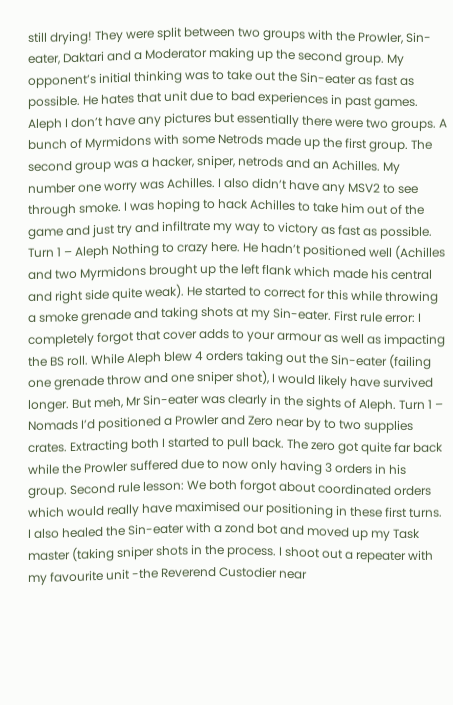still drying! They were split between two groups with the Prowler, Sin-eater, Daktari and a Moderator making up the second group. My opponent’s initial thinking was to take out the Sin-eater as fast as possible. He hates that unit due to bad experiences in past games. Aleph I don’t have any pictures but essentially there were two groups. A bunch of Myrmidons with some Netrods made up the first group. The second group was a hacker, sniper, netrods and an Achilles. My number one worry was Achilles. I also didn’t have any MSV2 to see through smoke. I was hoping to hack Achilles to take him out of the game and just try and infiltrate my way to victory as fast as possible. Turn 1 – Aleph Nothing to crazy here. He hadn’t positioned well (Achilles and two Myrmidons brought up the left flank which made his central and right side quite weak). He started to correct for this while throwing a smoke grenade and taking shots at my Sin-eater. First rule error: I completely forgot that cover adds to your armour as well as impacting the BS roll. While Aleph blew 4 orders taking out the Sin-eater (failing one grenade throw and one sniper shot), I would likely have survived longer. But meh, Mr Sin-eater was clearly in the sights of Aleph. Turn 1 – Nomads I’d positioned a Prowler and Zero near by to two supplies crates. Extracting both I started to pull back. The zero got quite far back while the Prowler suffered due to now only having 3 orders in his group. Second rule lesson: We both forgot about coordinated orders which would really have maximised our positioning in these first turns. I also healed the Sin-eater with a zond bot and moved up my Task master (taking sniper shots in the process. I shoot out a repeater with my favourite unit -the Reverend Custodier near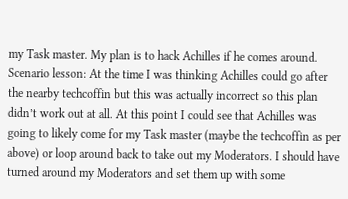my Task master. My plan is to hack Achilles if he comes around. Scenario lesson: At the time I was thinking Achilles could go after the nearby techcoffin but this was actually incorrect so this plan didn’t work out at all. At this point I could see that Achilles was going to likely come for my Task master (maybe the techcoffin as per above) or loop around back to take out my Moderators. I should have turned around my Moderators and set them up with some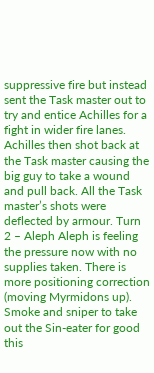suppressive fire but instead sent the Task master out to try and entice Achilles for a fight in wider fire lanes. Achilles then shot back at the Task master causing the big guy to take a wound and pull back. All the Task master’s shots were deflected by armour. Turn 2 – Aleph Aleph is feeling the pressure now with no supplies taken. There is more positioning correction (moving Myrmidons up). Smoke and sniper to take out the Sin-eater for good this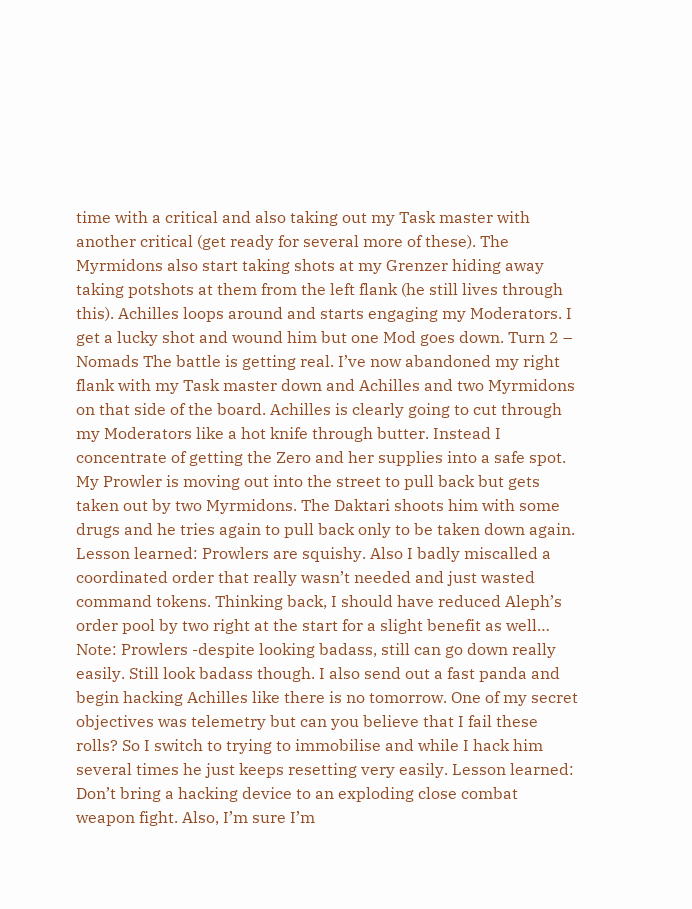time with a critical and also taking out my Task master with another critical (get ready for several more of these). The Myrmidons also start taking shots at my Grenzer hiding away taking potshots at them from the left flank (he still lives through this). Achilles loops around and starts engaging my Moderators. I get a lucky shot and wound him but one Mod goes down. Turn 2 – Nomads The battle is getting real. I’ve now abandoned my right flank with my Task master down and Achilles and two Myrmidons on that side of the board. Achilles is clearly going to cut through my Moderators like a hot knife through butter. Instead I concentrate of getting the Zero and her supplies into a safe spot. My Prowler is moving out into the street to pull back but gets taken out by two Myrmidons. The Daktari shoots him with some drugs and he tries again to pull back only to be taken down again. Lesson learned: Prowlers are squishy. Also I badly miscalled a coordinated order that really wasn’t needed and just wasted command tokens. Thinking back, I should have reduced Aleph’s order pool by two right at the start for a slight benefit as well… Note: Prowlers -despite looking badass, still can go down really easily. Still look badass though. I also send out a fast panda and begin hacking Achilles like there is no tomorrow. One of my secret objectives was telemetry but can you believe that I fail these rolls? So I switch to trying to immobilise and while I hack him several times he just keeps resetting very easily. Lesson learned: Don’t bring a hacking device to an exploding close combat weapon fight. Also, I’m sure I’m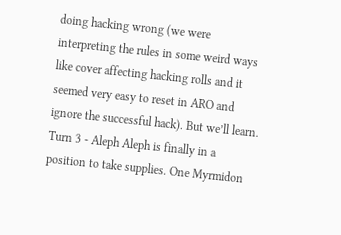doing hacking wrong (we were interpreting the rules in some weird ways like cover affecting hacking rolls and it seemed very easy to reset in ARO and ignore the successful hack). But we’ll learn. Turn 3 - Aleph Aleph is finally in a position to take supplies. One Myrmidon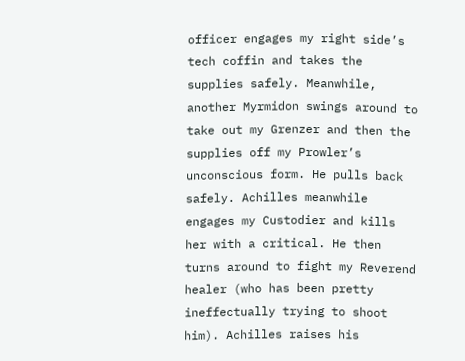officer engages my right side’s tech coffin and takes the supplies safely. Meanwhile, another Myrmidon swings around to take out my Grenzer and then the supplies off my Prowler’s unconscious form. He pulls back safely. Achilles meanwhile engages my Custodier and kills her with a critical. He then turns around to fight my Reverend healer (who has been pretty ineffectually trying to shoot him). Achilles raises his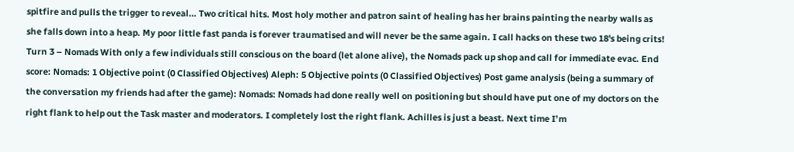spitfire and pulls the trigger to reveal… Two critical hits. Most holy mother and patron saint of healing has her brains painting the nearby walls as she falls down into a heap. My poor little fast panda is forever traumatised and will never be the same again. I call hacks on these two 18's being crits! Turn 3 – Nomads With only a few individuals still conscious on the board (let alone alive), the Nomads pack up shop and call for immediate evac. End score: Nomads: 1 Objective point (0 Classified Objectives) Aleph: 5 Objective points (0 Classified Objectives) Post game analysis (being a summary of the conversation my friends had after the game): Nomads: Nomads had done really well on positioning but should have put one of my doctors on the right flank to help out the Task master and moderators. I completely lost the right flank. Achilles is just a beast. Next time I’m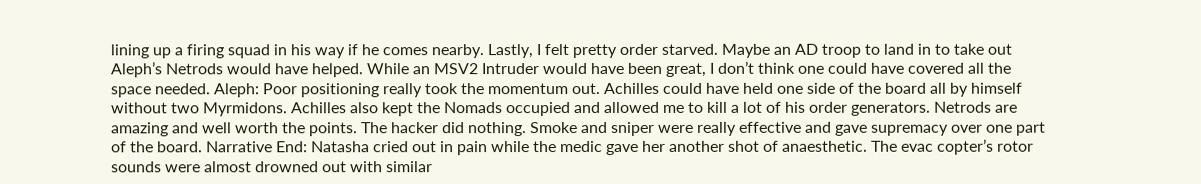lining up a firing squad in his way if he comes nearby. Lastly, I felt pretty order starved. Maybe an AD troop to land in to take out Aleph’s Netrods would have helped. While an MSV2 Intruder would have been great, I don’t think one could have covered all the space needed. Aleph: Poor positioning really took the momentum out. Achilles could have held one side of the board all by himself without two Myrmidons. Achilles also kept the Nomads occupied and allowed me to kill a lot of his order generators. Netrods are amazing and well worth the points. The hacker did nothing. Smoke and sniper were really effective and gave supremacy over one part of the board. Narrative End: Natasha cried out in pain while the medic gave her another shot of anaesthetic. The evac copter’s rotor sounds were almost drowned out with similar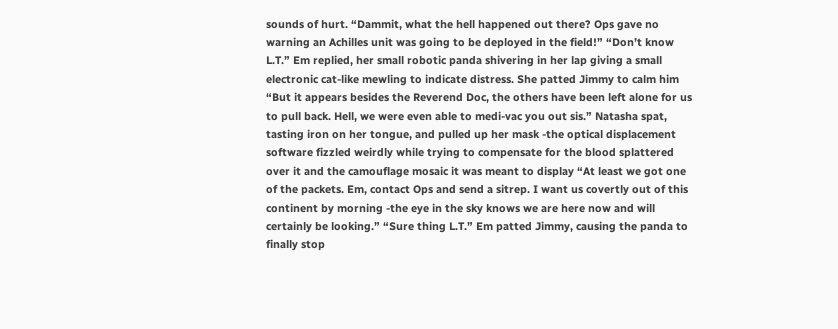sounds of hurt. “Dammit, what the hell happened out there? Ops gave no warning an Achilles unit was going to be deployed in the field!” “Don’t know L.T.” Em replied, her small robotic panda shivering in her lap giving a small electronic cat-like mewling to indicate distress. She patted Jimmy to calm him “But it appears besides the Reverend Doc, the others have been left alone for us to pull back. Hell, we were even able to medi-vac you out sis.” Natasha spat, tasting iron on her tongue, and pulled up her mask -the optical displacement software fizzled weirdly while trying to compensate for the blood splattered over it and the camouflage mosaic it was meant to display “At least we got one of the packets. Em, contact Ops and send a sitrep. I want us covertly out of this continent by morning -the eye in the sky knows we are here now and will certainly be looking.” “Sure thing L.T.” Em patted Jimmy, causing the panda to finally stop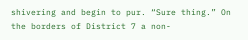shivering and begin to pur. “Sure thing.” On the borders of District 7 a non-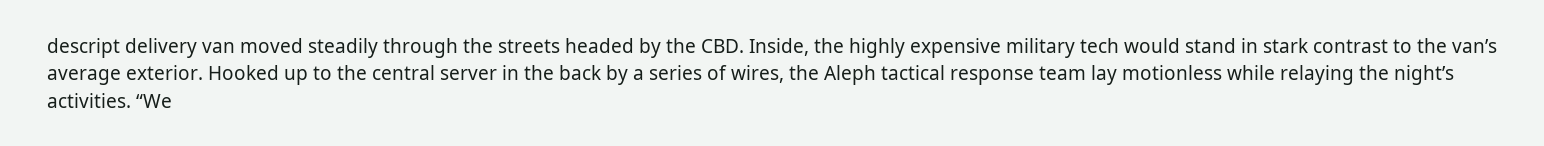descript delivery van moved steadily through the streets headed by the CBD. Inside, the highly expensive military tech would stand in stark contrast to the van’s average exterior. Hooked up to the central server in the back by a series of wires, the Aleph tactical response team lay motionless while relaying the night’s activities. “We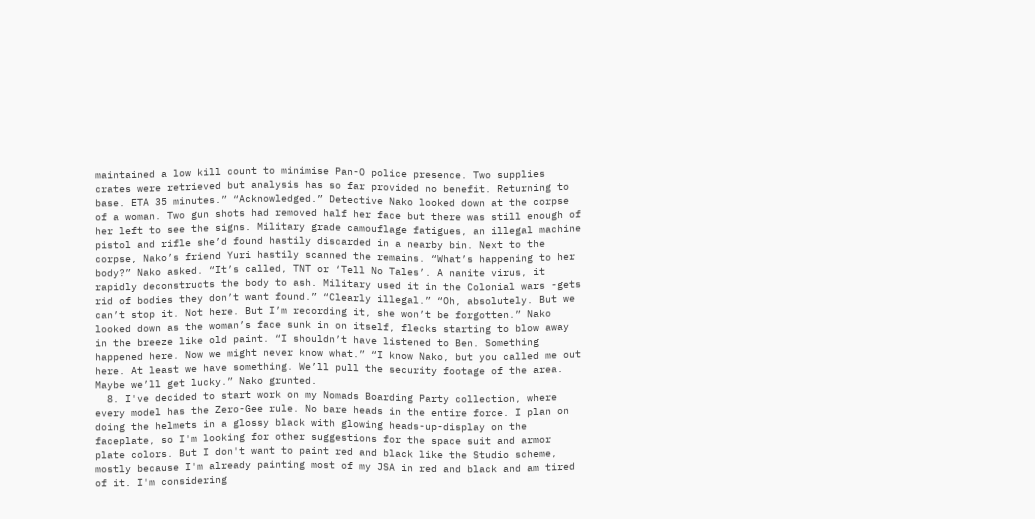maintained a low kill count to minimise Pan-O police presence. Two supplies crates were retrieved but analysis has so far provided no benefit. Returning to base. ETA 35 minutes.” “Acknowledged.” Detective Nako looked down at the corpse of a woman. Two gun shots had removed half her face but there was still enough of her left to see the signs. Military grade camouflage fatigues, an illegal machine pistol and rifle she’d found hastily discarded in a nearby bin. Next to the corpse, Nako’s friend Yuri hastily scanned the remains. “What’s happening to her body?” Nako asked. “It’s called, TNT or ‘Tell No Tales’. A nanite virus, it rapidly deconstructs the body to ash. Military used it in the Colonial wars -gets rid of bodies they don’t want found.” “Clearly illegal.” “Oh, absolutely. But we can’t stop it. Not here. But I’m recording it, she won’t be forgotten.” Nako looked down as the woman’s face sunk in on itself, flecks starting to blow away in the breeze like old paint. “I shouldn’t have listened to Ben. Something happened here. Now we might never know what.” “I know Nako, but you called me out here. At least we have something. We’ll pull the security footage of the area. Maybe we’ll get lucky.” Nako grunted.
  8. I've decided to start work on my Nomads Boarding Party collection, where every model has the Zero-Gee rule. No bare heads in the entire force. I plan on doing the helmets in a glossy black with glowing heads-up-display on the faceplate, so I'm looking for other suggestions for the space suit and armor plate colors. But I don't want to paint red and black like the Studio scheme, mostly because I'm already painting most of my JSA in red and black and am tired of it. I'm considering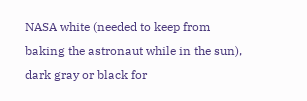NASA white (needed to keep from baking the astronaut while in the sun), dark gray or black for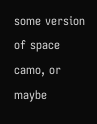some version of space camo, or maybe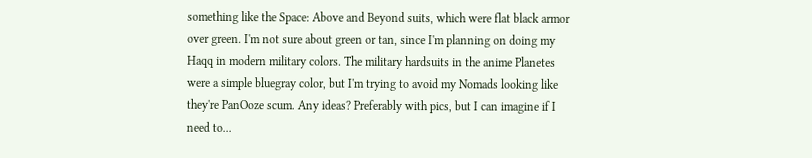something like the Space: Above and Beyond suits, which were flat black armor over green. I'm not sure about green or tan, since I'm planning on doing my Haqq in modern military colors. The military hardsuits in the anime Planetes were a simple bluegray color, but I'm trying to avoid my Nomads looking like they're PanOoze scum. Any ideas? Preferably with pics, but I can imagine if I need to...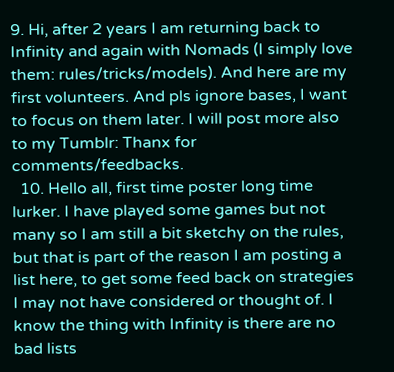9. Hi, after 2 years I am returning back to Infinity and again with Nomads (I simply love them: rules/tricks/models). And here are my first volunteers. And pls ignore bases, I want to focus on them later. I will post more also to my Tumblr: Thanx for comments/feedbacks.
  10. Hello all, first time poster long time lurker. I have played some games but not many so I am still a bit sketchy on the rules, but that is part of the reason I am posting a list here, to get some feed back on strategies I may not have considered or thought of. I know the thing with Infinity is there are no bad lists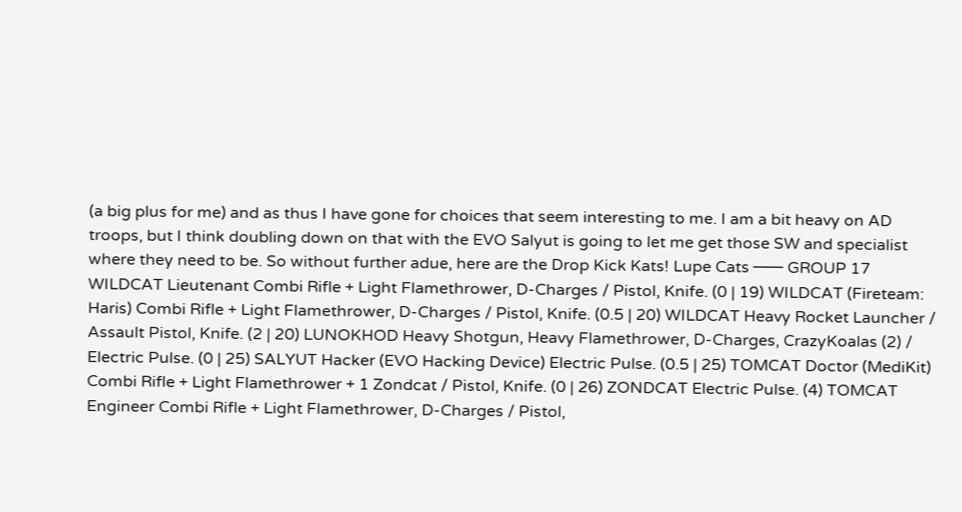(a big plus for me) and as thus I have gone for choices that seem interesting to me. I am a bit heavy on AD troops, but I think doubling down on that with the EVO Salyut is going to let me get those SW and specialist where they need to be. So without further adue, here are the Drop Kick Kats! Lupe Cats ─── GROUP 17 WILDCAT Lieutenant Combi Rifle + Light Flamethrower, D-Charges / Pistol, Knife. (0 | 19) WILDCAT (Fireteam: Haris) Combi Rifle + Light Flamethrower, D-Charges / Pistol, Knife. (0.5 | 20) WILDCAT Heavy Rocket Launcher / Assault Pistol, Knife. (2 | 20) LUNOKHOD Heavy Shotgun, Heavy Flamethrower, D-Charges, CrazyKoalas (2) / Electric Pulse. (0 | 25) SALYUT Hacker (EVO Hacking Device) Electric Pulse. (0.5 | 25) TOMCAT Doctor (MediKit) Combi Rifle + Light Flamethrower + 1 Zondcat / Pistol, Knife. (0 | 26) ZONDCAT Electric Pulse. (4) TOMCAT Engineer Combi Rifle + Light Flamethrower, D-Charges / Pistol,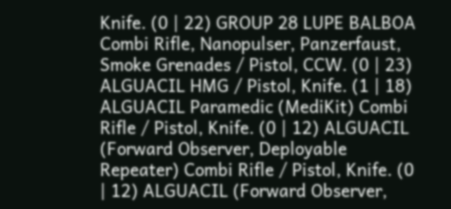Knife. (0 | 22) GROUP 28 LUPE BALBOA Combi Rifle, Nanopulser, Panzerfaust, Smoke Grenades / Pistol, CCW. (0 | 23) ALGUACIL HMG / Pistol, Knife. (1 | 18) ALGUACIL Paramedic (MediKit) Combi Rifle / Pistol, Knife. (0 | 12) ALGUACIL (Forward Observer, Deployable Repeater) Combi Rifle / Pistol, Knife. (0 | 12) ALGUACIL (Forward Observer,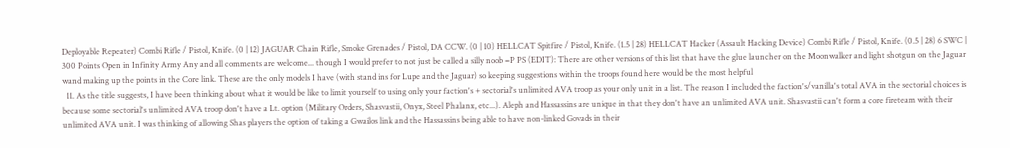Deployable Repeater) Combi Rifle / Pistol, Knife. (0 | 12) JAGUAR Chain Rifle, Smoke Grenades / Pistol, DA CCW. (0 | 10) HELLCAT Spitfire / Pistol, Knife. (1.5 | 28) HELLCAT Hacker (Assault Hacking Device) Combi Rifle / Pistol, Knife. (0.5 | 28) 6 SWC | 300 Points Open in Infinity Army Any and all comments are welcome... though I would prefer to not just be called a silly noob =P PS (EDIT): There are other versions of this list that have the glue launcher on the Moonwalker and light shotgun on the Jaguar wand making up the points in the Core link. These are the only models I have (with stand ins for Lupe and the Jaguar) so keeping suggestions within the troops found here would be the most helpful
  11. As the title suggests, I have been thinking about what it would be like to limit yourself to using only your faction's + sectorial's unlimited AVA troop as your only unit in a list. The reason I included the faction's/vanilla's total AVA in the sectorial choices is because some sectorial's unlimited AVA troop don't have a Lt. option (Military Orders, Shasvastii, Onyx, Steel Phalanx, etc...). Aleph and Hassassins are unique in that they don't have an unlimited AVA unit. Shasvastii can't form a core fireteam with their unlimited AVA unit. I was thinking of allowing Shas players the option of taking a Gwailos link and the Hassassins being able to have non-linked Govads in their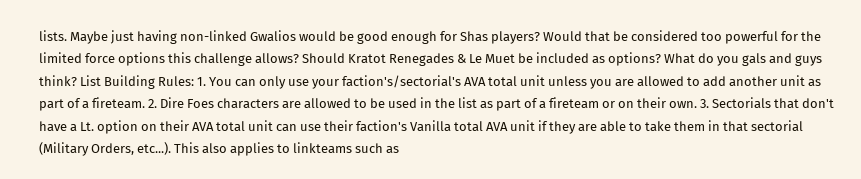lists. Maybe just having non-linked Gwalios would be good enough for Shas players? Would that be considered too powerful for the limited force options this challenge allows? Should Kratot Renegades & Le Muet be included as options? What do you gals and guys think? List Building Rules: 1. You can only use your faction's/sectorial's AVA total unit unless you are allowed to add another unit as part of a fireteam. 2. Dire Foes characters are allowed to be used in the list as part of a fireteam or on their own. 3. Sectorials that don't have a Lt. option on their AVA total unit can use their faction's Vanilla total AVA unit if they are able to take them in that sectorial (Military Orders, etc...). This also applies to linkteams such as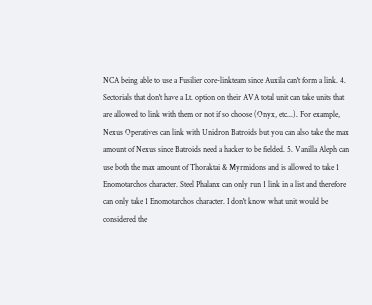NCA being able to use a Fusilier core-linkteam since Auxila can't form a link. 4. Sectorials that don't have a Lt. option on their AVA total unit can take units that are allowed to link with them or not if so choose (Onyx, etc...). For example, Nexus Operatives can link with Unidron Batroids but you can also take the max amount of Nexus since Batroids need a hacker to be fielded. 5. Vanilla Aleph can use both the max amount of Thoraktai & Myrmidons and is allowed to take 1 Enomotarchos character. Steel Phalanx can only run 1 link in a list and therefore can only take 1 Enomotarchos character. I don't know what unit would be considered the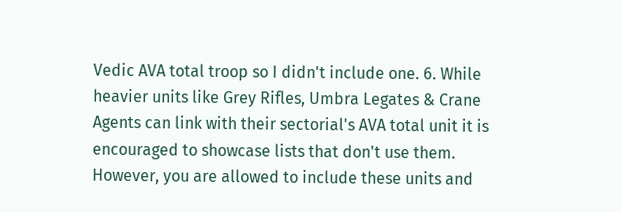Vedic AVA total troop so I didn't include one. 6. While heavier units like Grey Rifles, Umbra Legates & Crane Agents can link with their sectorial's AVA total unit it is encouraged to showcase lists that don't use them. However, you are allowed to include these units and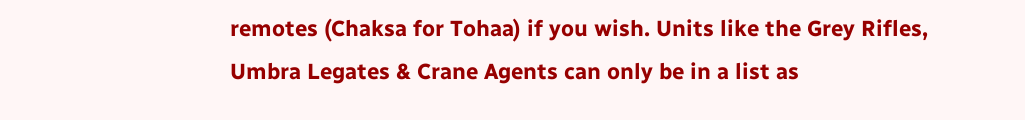remotes (Chaksa for Tohaa) if you wish. Units like the Grey Rifles, Umbra Legates & Crane Agents can only be in a list as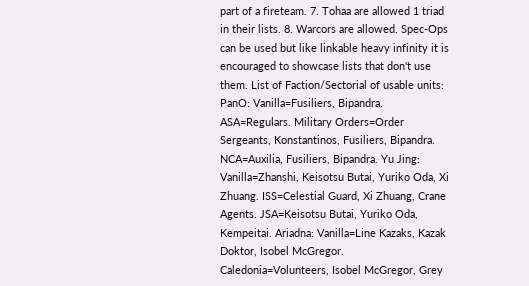part of a fireteam. 7. Tohaa are allowed 1 triad in their lists. 8. Warcors are allowed. Spec-Ops can be used but like linkable heavy infinity it is encouraged to showcase lists that don't use them. List of Faction/Sectorial of usable units: PanO: Vanilla=Fusiliers, Bipandra. ASA=Regulars. Military Orders=Order Sergeants, Konstantinos, Fusiliers, Bipandra. NCA=Auxilia, Fusiliers, Bipandra. Yu Jing: Vanilla=Zhanshi, Keisotsu Butai, Yuriko Oda, Xi Zhuang. ISS=Celestial Guard, Xi Zhuang, Crane Agents. JSA=Keisotsu Butai, Yuriko Oda, Kempeitai. Ariadna: Vanilla=Line Kazaks, Kazak Doktor, Isobel McGregor. Caledonia=Volunteers, Isobel McGregor, Grey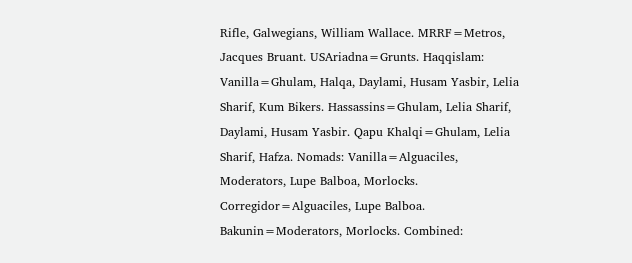Rifle, Galwegians, William Wallace. MRRF=Metros, Jacques Bruant. USAriadna=Grunts. Haqqislam: Vanilla=Ghulam, Halqa, Daylami, Husam Yasbir, Lelia Sharif, Kum Bikers. Hassassins=Ghulam, Lelia Sharif, Daylami, Husam Yasbir. Qapu Khalqi=Ghulam, Lelia Sharif, Hafza. Nomads: Vanilla=Alguaciles, Moderators, Lupe Balboa, Morlocks. Corregidor=Alguaciles, Lupe Balboa. Bakunin=Moderators, Morlocks. Combined: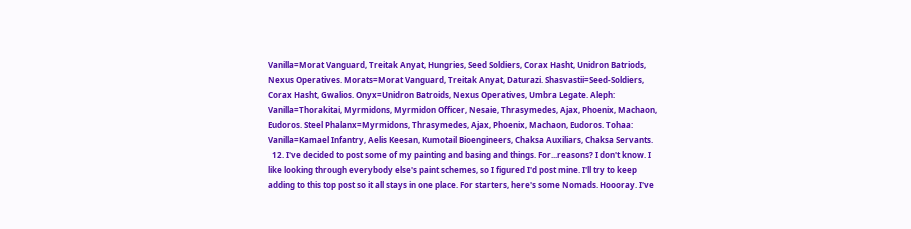Vanilla=Morat Vanguard, Treitak Anyat, Hungries, Seed Soldiers, Corax Hasht, Unidron Batriods, Nexus Operatives. Morats=Morat Vanguard, Treitak Anyat, Daturazi. Shasvastii=Seed-Soldiers, Corax Hasht, Gwalios. Onyx=Unidron Batroids, Nexus Operatives, Umbra Legate. Aleph: Vanilla=Thorakitai, Myrmidons, Myrmidon Officer, Nesaie, Thrasymedes, Ajax, Phoenix, Machaon, Eudoros. Steel Phalanx=Myrmidons, Thrasymedes, Ajax, Phoenix, Machaon, Eudoros. Tohaa: Vanilla=Kamael Infantry, Aelis Keesan, Kumotail Bioengineers, Chaksa Auxiliars, Chaksa Servants.
  12. I've decided to post some of my painting and basing and things. For...reasons? I don't know. I like looking through everybody else's paint schemes, so I figured I'd post mine. I'll try to keep adding to this top post so it all stays in one place. For starters, here's some Nomads. Hoooray. I've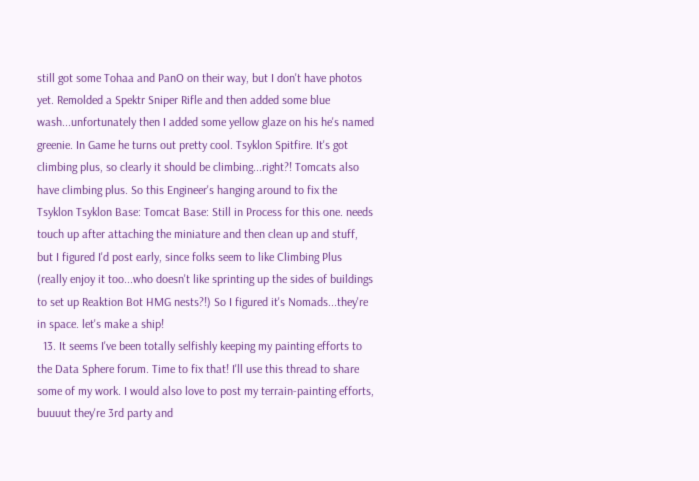still got some Tohaa and PanO on their way, but I don't have photos yet. Remolded a Spektr Sniper Rifle and then added some blue wash...unfortunately then I added some yellow glaze on his he's named greenie. In Game he turns out pretty cool. Tsyklon Spitfire. It's got climbing plus, so clearly it should be climbing...right?! Tomcats also have climbing plus. So this Engineer's hanging around to fix the Tsyklon Tsyklon Base: Tomcat Base: Still in Process for this one. needs touch up after attaching the miniature and then clean up and stuff, but I figured I'd post early, since folks seem to like Climbing Plus (really enjoy it too...who doesn't like sprinting up the sides of buildings to set up Reaktion Bot HMG nests?!) So I figured it's Nomads...they're in space. let's make a ship!
  13. It seems I've been totally selfishly keeping my painting efforts to the Data Sphere forum. Time to fix that! I'll use this thread to share some of my work. I would also love to post my terrain-painting efforts, buuuut they're 3rd party and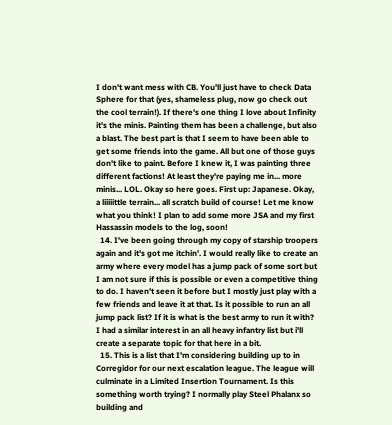I don't want mess with CB. You'll just have to check Data Sphere for that (yes, shameless plug, now go check out the cool terrain!). If there's one thing I love about Infinity it's the minis. Painting them has been a challenge, but also a blast. The best part is that I seem to have been able to get some friends into the game. All but one of those guys don't like to paint. Before I knew it, I was painting three different factions! At least they're paying me in... more minis... LOL. Okay so here goes. First up: Japanese. Okay, a liiiiittle terrain... all scratch build of course! Let me know what you think! I plan to add some more JSA and my first Hassassin models to the log, soon!
  14. I've been going through my copy of starship troopers again and it's got me itchin'. I would really like to create an army where every model has a jump pack of some sort but I am not sure if this is possible or even a competitive thing to do. I haven't seen it before but I mostly just play with a few friends and leave it at that. Is it possible to run an all jump pack list? If it is what is the best army to run it with? I had a similar interest in an all heavy infantry list but i'll create a separate topic for that here in a bit.
  15. This is a list that I'm considering building up to in Corregidor for our next escalation league. The league will culminate in a Limited Insertion Tournament. Is this something worth trying? I normally play Steel Phalanx so building and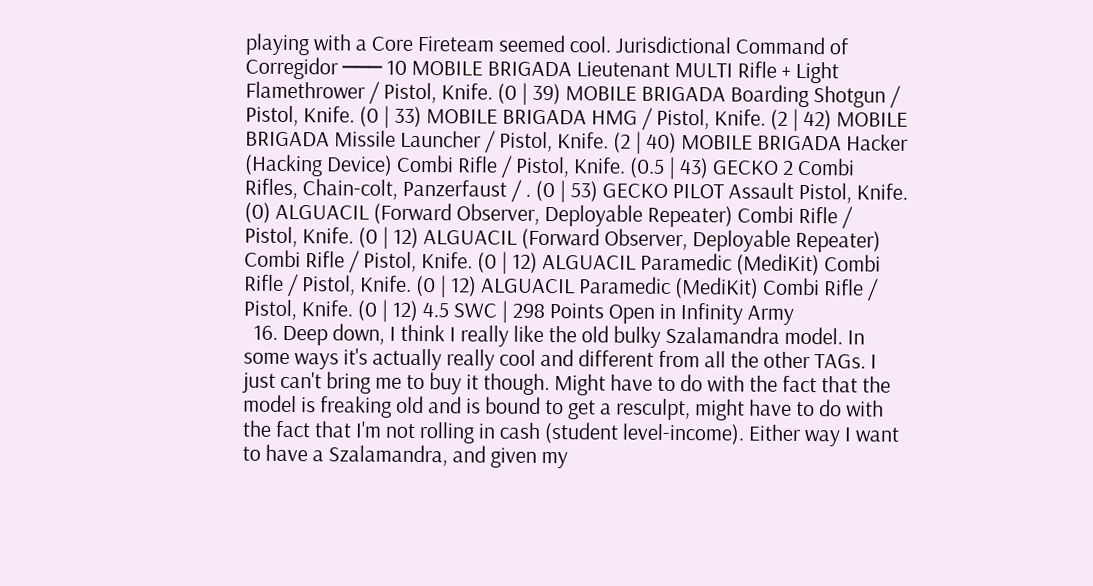playing with a Core Fireteam seemed cool. Jurisdictional Command of Corregidor ─── 10 MOBILE BRIGADA Lieutenant MULTI Rifle + Light Flamethrower / Pistol, Knife. (0 | 39) MOBILE BRIGADA Boarding Shotgun / Pistol, Knife. (0 | 33) MOBILE BRIGADA HMG / Pistol, Knife. (2 | 42) MOBILE BRIGADA Missile Launcher / Pistol, Knife. (2 | 40) MOBILE BRIGADA Hacker (Hacking Device) Combi Rifle / Pistol, Knife. (0.5 | 43) GECKO 2 Combi Rifles, Chain-colt, Panzerfaust / . (0 | 53) GECKO PILOT Assault Pistol, Knife. (0) ALGUACIL (Forward Observer, Deployable Repeater) Combi Rifle / Pistol, Knife. (0 | 12) ALGUACIL (Forward Observer, Deployable Repeater) Combi Rifle / Pistol, Knife. (0 | 12) ALGUACIL Paramedic (MediKit) Combi Rifle / Pistol, Knife. (0 | 12) ALGUACIL Paramedic (MediKit) Combi Rifle / Pistol, Knife. (0 | 12) 4.5 SWC | 298 Points Open in Infinity Army
  16. Deep down, I think I really like the old bulky Szalamandra model. In some ways it's actually really cool and different from all the other TAGs. I just can't bring me to buy it though. Might have to do with the fact that the model is freaking old and is bound to get a resculpt, might have to do with the fact that I'm not rolling in cash (student level-income). Either way I want to have a Szalamandra, and given my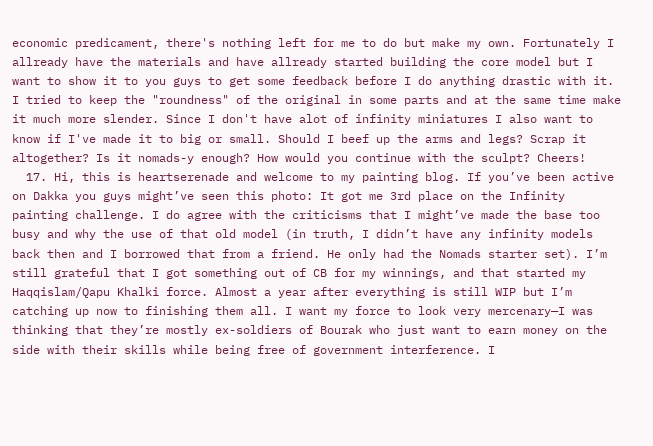economic predicament, there's nothing left for me to do but make my own. Fortunately I allready have the materials and have allready started building the core model but I want to show it to you guys to get some feedback before I do anything drastic with it. I tried to keep the "roundness" of the original in some parts and at the same time make it much more slender. Since I don't have alot of infinity miniatures I also want to know if I've made it to big or small. Should I beef up the arms and legs? Scrap it altogether? Is it nomads-y enough? How would you continue with the sculpt? Cheers!
  17. Hi, this is heartserenade and welcome to my painting blog. If you’ve been active on Dakka you guys might’ve seen this photo: It got me 3rd place on the Infinity painting challenge. I do agree with the criticisms that I might’ve made the base too busy and why the use of that old model (in truth, I didn’t have any infinity models back then and I borrowed that from a friend. He only had the Nomads starter set). I’m still grateful that I got something out of CB for my winnings, and that started my Haqqislam/Qapu Khalki force. Almost a year after everything is still WIP but I’m catching up now to finishing them all. I want my force to look very mercenary—I was thinking that they’re mostly ex-soldiers of Bourak who just want to earn money on the side with their skills while being free of government interference. I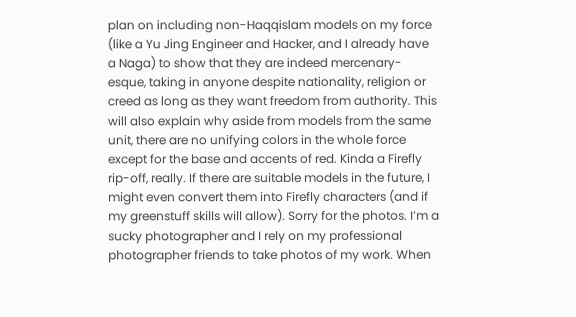plan on including non-Haqqislam models on my force (like a Yu Jing Engineer and Hacker, and I already have a Naga) to show that they are indeed mercenary-esque, taking in anyone despite nationality, religion or creed as long as they want freedom from authority. This will also explain why aside from models from the same unit, there are no unifying colors in the whole force except for the base and accents of red. Kinda a Firefly rip-off, really. If there are suitable models in the future, I might even convert them into Firefly characters (and if my greenstuff skills will allow). Sorry for the photos. I’m a sucky photographer and I rely on my professional photographer friends to take photos of my work. When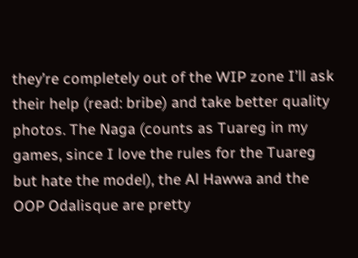they’re completely out of the WIP zone I’ll ask their help (read: bribe) and take better quality photos. The Naga (counts as Tuareg in my games, since I love the rules for the Tuareg but hate the model), the Al Hawwa and the OOP Odalisque are pretty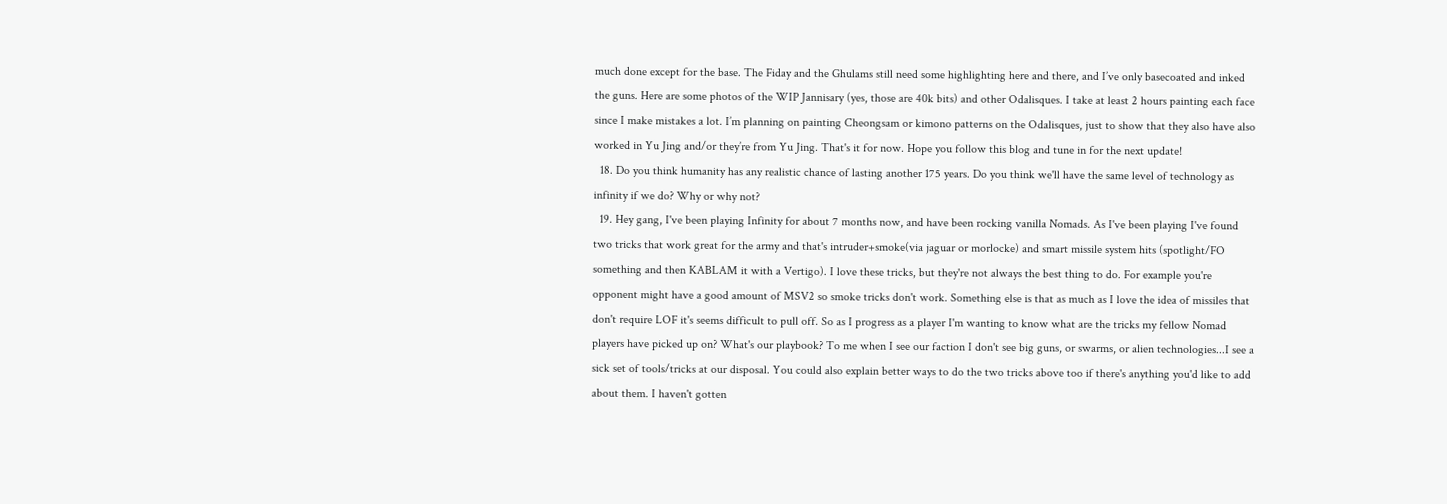much done except for the base. The Fiday and the Ghulams still need some highlighting here and there, and I’ve only basecoated and inked the guns. Here are some photos of the WIP Jannisary (yes, those are 40k bits) and other Odalisques. I take at least 2 hours painting each face since I make mistakes a lot. I’m planning on painting Cheongsam or kimono patterns on the Odalisques, just to show that they also have also worked in Yu Jing and/or they’re from Yu Jing. That's it for now. Hope you follow this blog and tune in for the next update!
  18. Do you think humanity has any realistic chance of lasting another 175 years. Do you think we'll have the same level of technology as infinity if we do? Why or why not?
  19. Hey gang, I've been playing Infinity for about 7 months now, and have been rocking vanilla Nomads. As I've been playing I've found two tricks that work great for the army and that's intruder+smoke(via jaguar or morlocke) and smart missile system hits (spotlight/FO something and then KABLAM it with a Vertigo). I love these tricks, but they're not always the best thing to do. For example you're opponent might have a good amount of MSV2 so smoke tricks don't work. Something else is that as much as I love the idea of missiles that don't require LOF it's seems difficult to pull off. So as I progress as a player I'm wanting to know what are the tricks my fellow Nomad players have picked up on? What's our playbook? To me when I see our faction I don't see big guns, or swarms, or alien technologies...I see a sick set of tools/tricks at our disposal. You could also explain better ways to do the two tricks above too if there's anything you'd like to add about them. I haven't gotten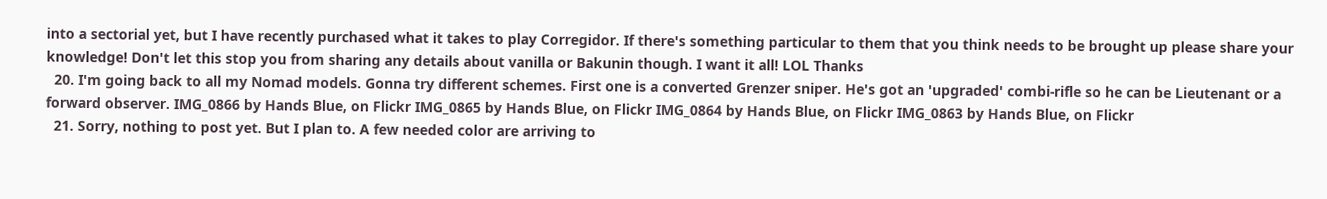into a sectorial yet, but I have recently purchased what it takes to play Corregidor. If there's something particular to them that you think needs to be brought up please share your knowledge! Don't let this stop you from sharing any details about vanilla or Bakunin though. I want it all! LOL Thanks
  20. I'm going back to all my Nomad models. Gonna try different schemes. First one is a converted Grenzer sniper. He's got an 'upgraded' combi-rifle so he can be Lieutenant or a forward observer. IMG_0866 by Hands Blue, on Flickr IMG_0865 by Hands Blue, on Flickr IMG_0864 by Hands Blue, on Flickr IMG_0863 by Hands Blue, on Flickr
  21. Sorry, nothing to post yet. But I plan to. A few needed color are arriving to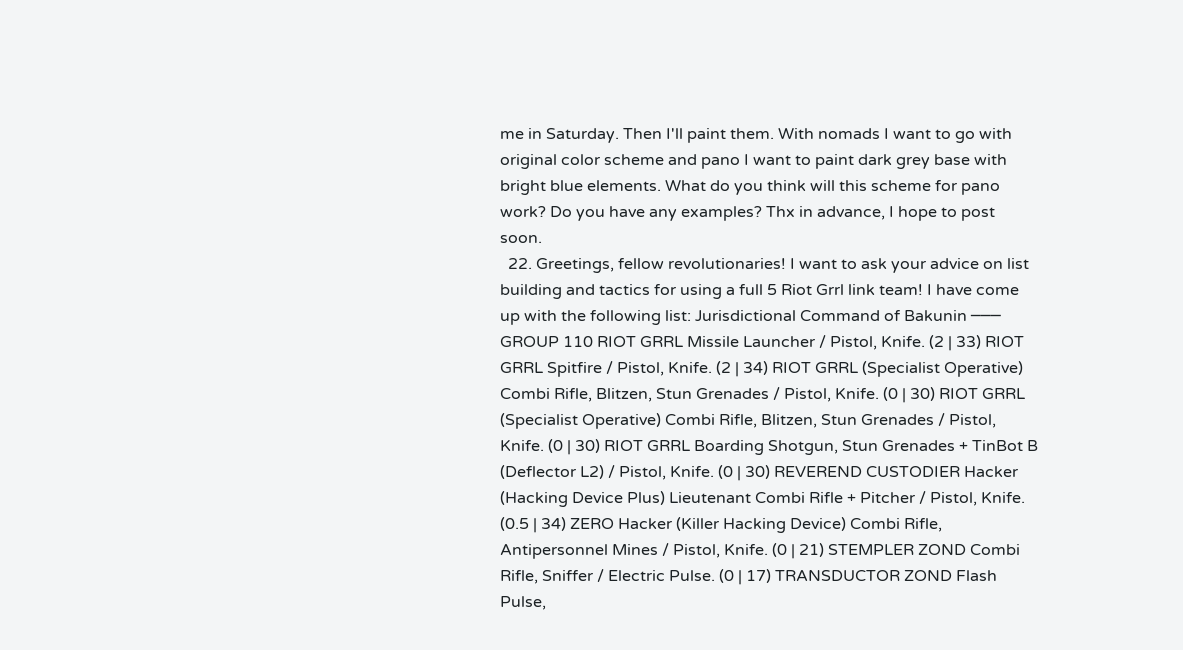me in Saturday. Then I'll paint them. With nomads I want to go with original color scheme and pano I want to paint dark grey base with bright blue elements. What do you think will this scheme for pano work? Do you have any examples? Thx in advance, I hope to post soon.
  22. Greetings, fellow revolutionaries! I want to ask your advice on list building and tactics for using a full 5 Riot Grrl link team! I have come up with the following list: Jurisdictional Command of Bakunin ─── GROUP 110 RIOT GRRL Missile Launcher / Pistol, Knife. (2 | 33) RIOT GRRL Spitfire / Pistol, Knife. (2 | 34) RIOT GRRL (Specialist Operative) Combi Rifle, Blitzen, Stun Grenades / Pistol, Knife. (0 | 30) RIOT GRRL (Specialist Operative) Combi Rifle, Blitzen, Stun Grenades / Pistol, Knife. (0 | 30) RIOT GRRL Boarding Shotgun, Stun Grenades + TinBot B (Deflector L2) / Pistol, Knife. (0 | 30) REVEREND CUSTODIER Hacker (Hacking Device Plus) Lieutenant Combi Rifle + Pitcher / Pistol, Knife. (0.5 | 34) ZERO Hacker (Killer Hacking Device) Combi Rifle, Antipersonnel Mines / Pistol, Knife. (0 | 21) STEMPLER ZOND Combi Rifle, Sniffer / Electric Pulse. (0 | 17) TRANSDUCTOR ZOND Flash Pulse,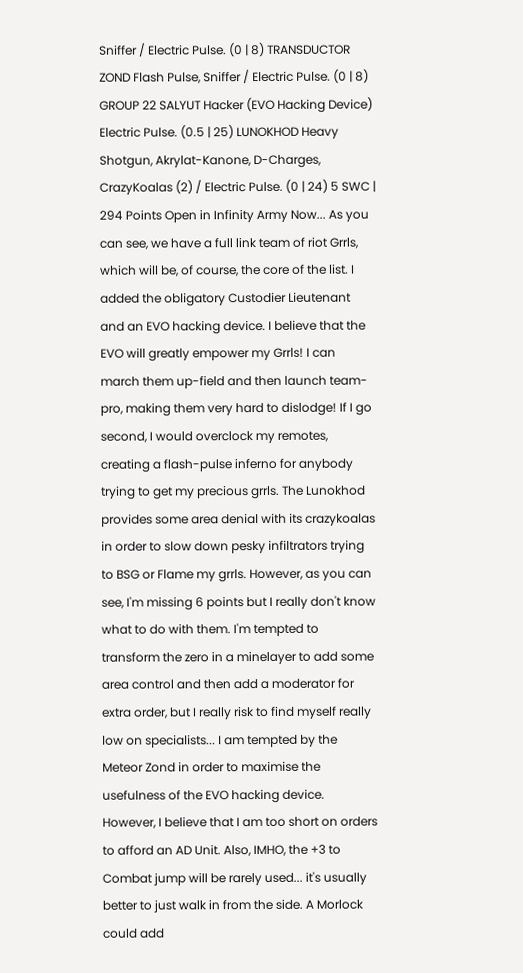Sniffer / Electric Pulse. (0 | 8) TRANSDUCTOR ZOND Flash Pulse, Sniffer / Electric Pulse. (0 | 8) GROUP 22 SALYUT Hacker (EVO Hacking Device) Electric Pulse. (0.5 | 25) LUNOKHOD Heavy Shotgun, Akrylat-Kanone, D-Charges, CrazyKoalas (2) / Electric Pulse. (0 | 24) 5 SWC | 294 Points Open in Infinity Army Now... As you can see, we have a full link team of riot Grrls, which will be, of course, the core of the list. I added the obligatory Custodier Lieutenant and an EVO hacking device. I believe that the EVO will greatly empower my Grrls! I can march them up-field and then launch team-pro, making them very hard to dislodge! If I go second, I would overclock my remotes, creating a flash-pulse inferno for anybody trying to get my precious grrls. The Lunokhod provides some area denial with its crazykoalas in order to slow down pesky infiltrators trying to BSG or Flame my grrls. However, as you can see, I'm missing 6 points but I really don't know what to do with them. I'm tempted to transform the zero in a minelayer to add some area control and then add a moderator for extra order, but I really risk to find myself really low on specialists... I am tempted by the Meteor Zond in order to maximise the usefulness of the EVO hacking device. However, I believe that I am too short on orders to afford an AD Unit. Also, IMHO, the +3 to Combat jump will be rarely used... it's usually better to just walk in from the side. A Morlock could add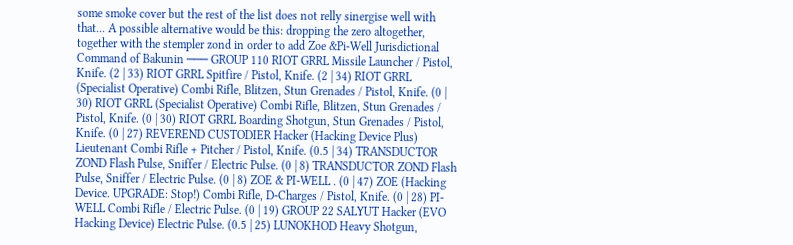some smoke cover but the rest of the list does not relly sinergise well with that... A possible alternative would be this: dropping the zero altogether, together with the stempler zond in order to add Zoe &Pi-Well Jurisdictional Command of Bakunin ─── GROUP 110 RIOT GRRL Missile Launcher / Pistol, Knife. (2 | 33) RIOT GRRL Spitfire / Pistol, Knife. (2 | 34) RIOT GRRL (Specialist Operative) Combi Rifle, Blitzen, Stun Grenades / Pistol, Knife. (0 | 30) RIOT GRRL (Specialist Operative) Combi Rifle, Blitzen, Stun Grenades / Pistol, Knife. (0 | 30) RIOT GRRL Boarding Shotgun, Stun Grenades / Pistol, Knife. (0 | 27) REVEREND CUSTODIER Hacker (Hacking Device Plus) Lieutenant Combi Rifle + Pitcher / Pistol, Knife. (0.5 | 34) TRANSDUCTOR ZOND Flash Pulse, Sniffer / Electric Pulse. (0 | 8) TRANSDUCTOR ZOND Flash Pulse, Sniffer / Electric Pulse. (0 | 8) ZOE & PI-WELL . (0 | 47) ZOE (Hacking Device. UPGRADE: Stop!) Combi Rifle, D-Charges / Pistol, Knife. (0 | 28) PI-WELL Combi Rifle / Electric Pulse. (0 | 19) GROUP 22 SALYUT Hacker (EVO Hacking Device) Electric Pulse. (0.5 | 25) LUNOKHOD Heavy Shotgun,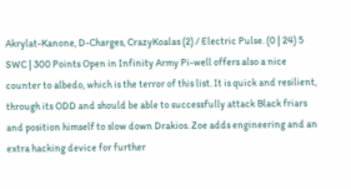Akrylat-Kanone, D-Charges, CrazyKoalas (2) / Electric Pulse. (0 | 24) 5 SWC | 300 Points Open in Infinity Army Pi-well offers also a nice counter to albedo, which is the terror of this list. It is quick and resilient, through its ODD and should be able to successfully attack Black friars and position himself to slow down Drakios. Zoe adds engineering and an extra hacking device for further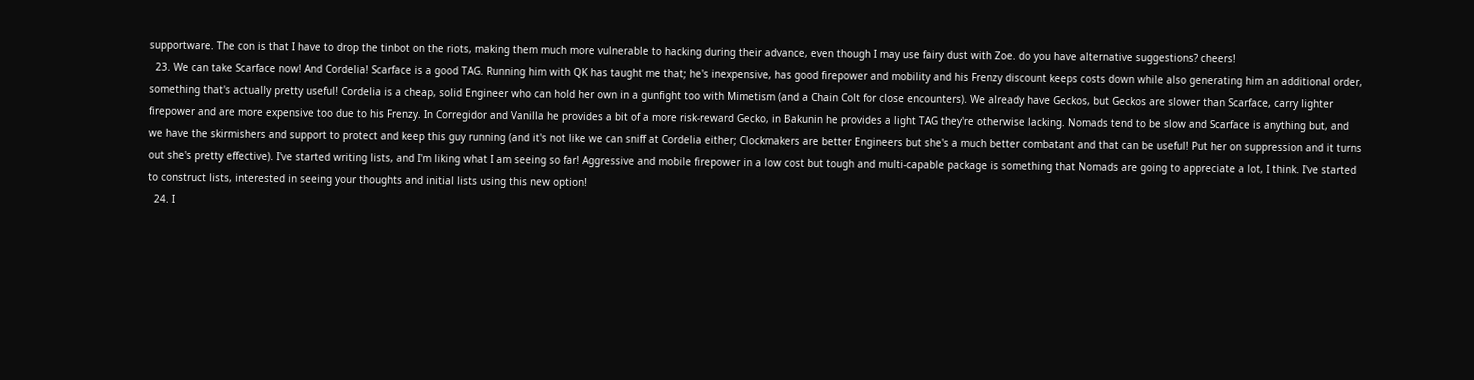supportware. The con is that I have to drop the tinbot on the riots, making them much more vulnerable to hacking during their advance, even though I may use fairy dust with Zoe. do you have alternative suggestions? cheers!
  23. We can take Scarface now! And Cordelia! Scarface is a good TAG. Running him with QK has taught me that; he's inexpensive, has good firepower and mobility and his Frenzy discount keeps costs down while also generating him an additional order, something that's actually pretty useful! Cordelia is a cheap, solid Engineer who can hold her own in a gunfight too with Mimetism (and a Chain Colt for close encounters). We already have Geckos, but Geckos are slower than Scarface, carry lighter firepower and are more expensive too due to his Frenzy. In Corregidor and Vanilla he provides a bit of a more risk-reward Gecko, in Bakunin he provides a light TAG they're otherwise lacking. Nomads tend to be slow and Scarface is anything but, and we have the skirmishers and support to protect and keep this guy running (and it's not like we can sniff at Cordelia either; Clockmakers are better Engineers but she's a much better combatant and that can be useful! Put her on suppression and it turns out she's pretty effective). I've started writing lists, and I'm liking what I am seeing so far! Aggressive and mobile firepower in a low cost but tough and multi-capable package is something that Nomads are going to appreciate a lot, I think. I've started to construct lists, interested in seeing your thoughts and initial lists using this new option!
  24. I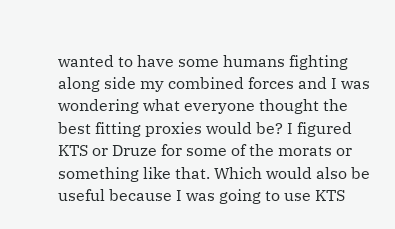wanted to have some humans fighting along side my combined forces and I was wondering what everyone thought the best fitting proxies would be? I figured KTS or Druze for some of the morats or something like that. Which would also be useful because I was going to use KTS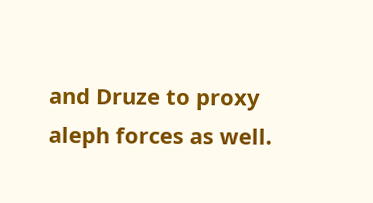and Druze to proxy aleph forces as well.